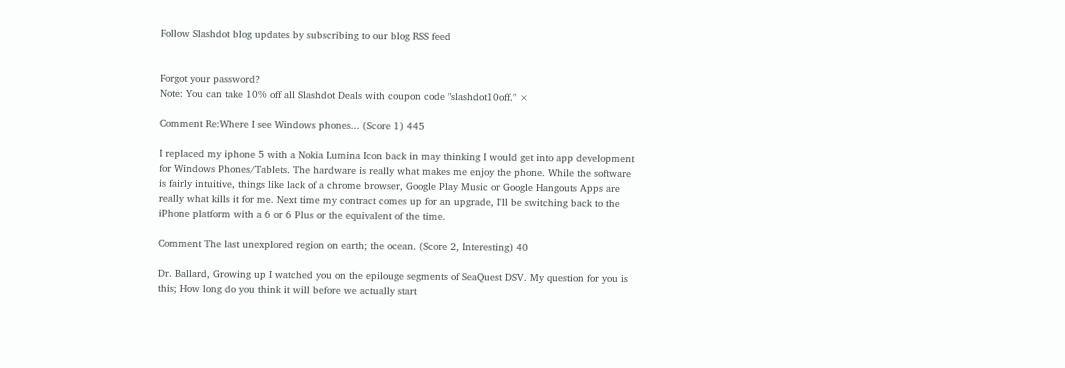Follow Slashdot blog updates by subscribing to our blog RSS feed


Forgot your password?
Note: You can take 10% off all Slashdot Deals with coupon code "slashdot10off." ×

Comment Re:Where I see Windows phones... (Score 1) 445

I replaced my iphone 5 with a Nokia Lumina Icon back in may thinking I would get into app development for Windows Phones/Tablets. The hardware is really what makes me enjoy the phone. While the software is fairly intuitive, things like lack of a chrome browser, Google Play Music or Google Hangouts Apps are really what kills it for me. Next time my contract comes up for an upgrade, I'll be switching back to the iPhone platform with a 6 or 6 Plus or the equivalent of the time.

Comment The last unexplored region on earth; the ocean. (Score 2, Interesting) 40

Dr. Ballard, Growing up I watched you on the epilouge segments of SeaQuest DSV. My question for you is this; How long do you think it will before we actually start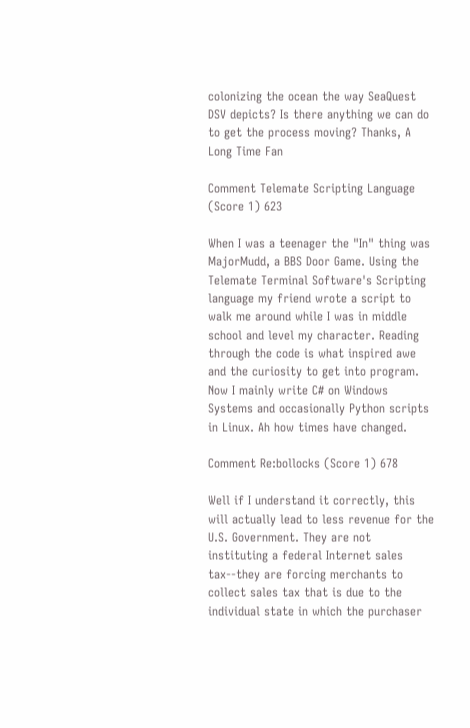colonizing the ocean the way SeaQuest DSV depicts? Is there anything we can do to get the process moving? Thanks, A Long Time Fan

Comment Telemate Scripting Language (Score 1) 623

When I was a teenager the "In" thing was MajorMudd, a BBS Door Game. Using the Telemate Terminal Software's Scripting language my friend wrote a script to walk me around while I was in middle school and level my character. Reading through the code is what inspired awe and the curiosity to get into program. Now I mainly write C# on Windows Systems and occasionally Python scripts in Linux. Ah how times have changed.

Comment Re:bollocks (Score 1) 678

Well if I understand it correctly, this will actually lead to less revenue for the U.S. Government. They are not instituting a federal Internet sales tax--they are forcing merchants to collect sales tax that is due to the individual state in which the purchaser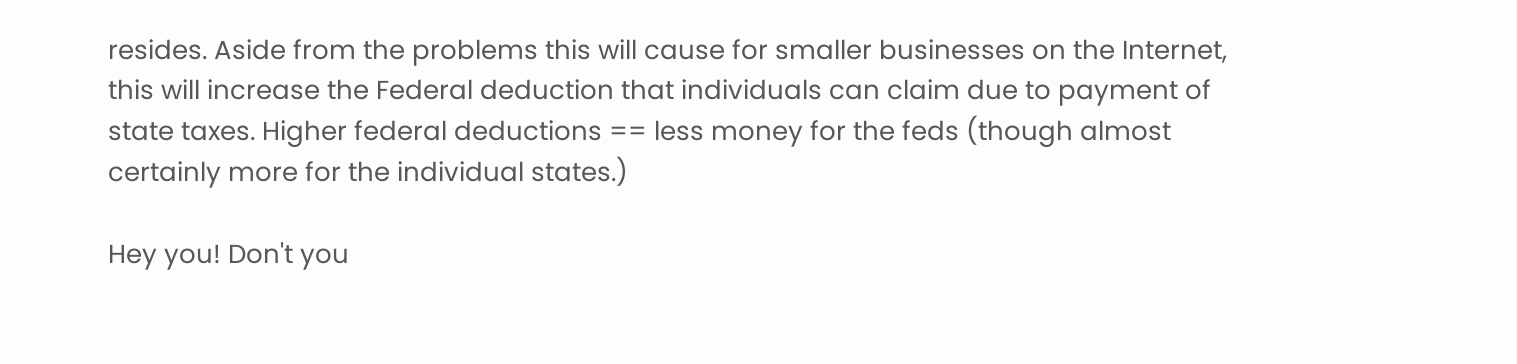resides. Aside from the problems this will cause for smaller businesses on the Internet, this will increase the Federal deduction that individuals can claim due to payment of state taxes. Higher federal deductions == less money for the feds (though almost certainly more for the individual states.)

Hey you! Don't you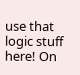use that logic stuff here! On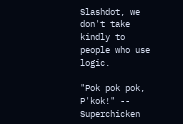Slashdot, we don't take kindly to people who use logic.

"Pok pok pok, P'kok!" -- Superchicken